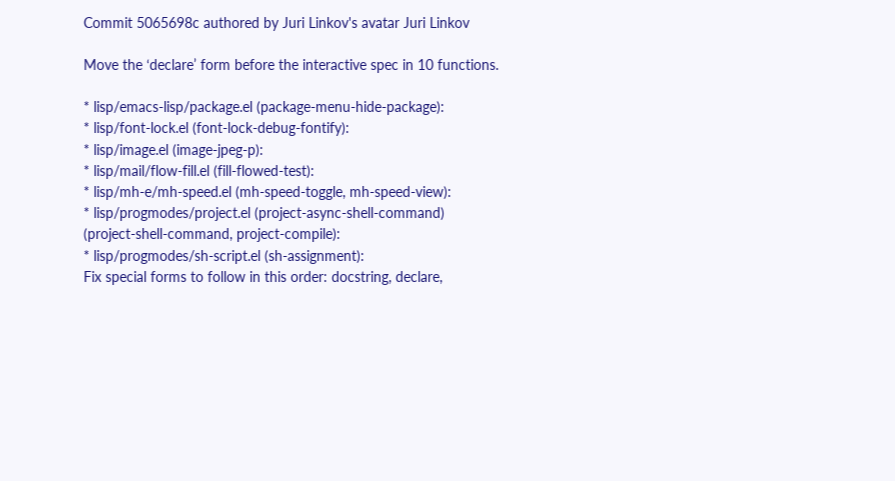Commit 5065698c authored by Juri Linkov's avatar Juri Linkov

Move the ‘declare’ form before the interactive spec in 10 functions.

* lisp/emacs-lisp/package.el (package-menu-hide-package):
* lisp/font-lock.el (font-lock-debug-fontify):
* lisp/image.el (image-jpeg-p):
* lisp/mail/flow-fill.el (fill-flowed-test):
* lisp/mh-e/mh-speed.el (mh-speed-toggle, mh-speed-view):
* lisp/progmodes/project.el (project-async-shell-command)
(project-shell-command, project-compile):
* lisp/progmodes/sh-script.el (sh-assignment):
Fix special forms to follow in this order: docstring, declare,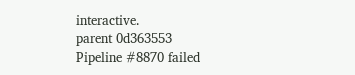interactive.
parent 0d363553
Pipeline #8870 failed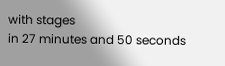with stages
in 27 minutes and 50 seconds